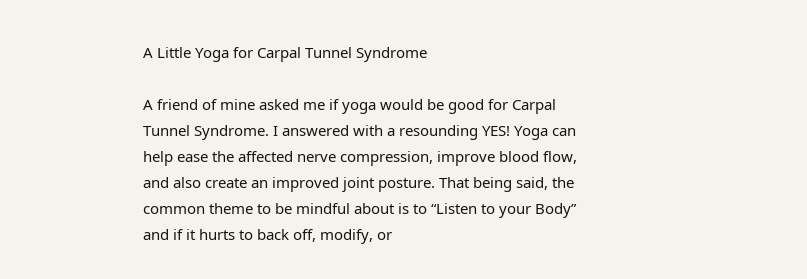A Little Yoga for Carpal Tunnel Syndrome

A friend of mine asked me if yoga would be good for Carpal Tunnel Syndrome. I answered with a resounding YES! Yoga can help ease the affected nerve compression, improve blood flow, and also create an improved joint posture. That being said, the common theme to be mindful about is to “Listen to your Body” and if it hurts to back off, modify, or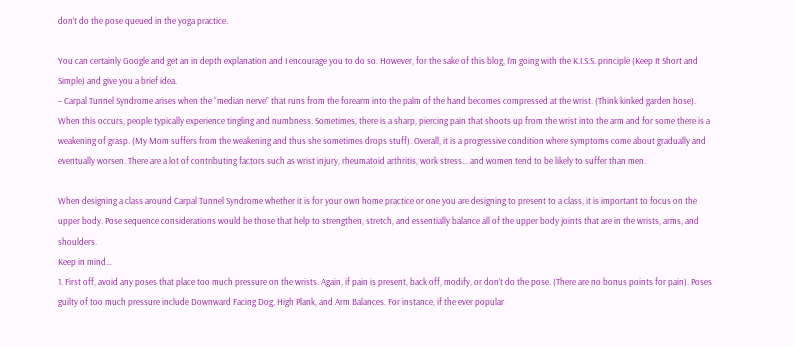don’t do the pose queued in the yoga practice.

You can certainly Google and get an in depth explanation and I encourage you to do so. However, for the sake of this blog, I’m going with the K.I.S.S. principle (Keep It Short and Simple) and give you a brief idea.
– Carpal Tunnel Syndrome arises when the “median nerve” that runs from the forearm into the palm of the hand becomes compressed at the wrist. (Think kinked garden hose). When this occurs, people typically experience tingling and numbness. Sometimes, there is a sharp, piercing pain that shoots up from the wrist into the arm and for some there is a weakening of grasp. (My Mom suffers from the weakening and thus she sometimes drops stuff). Overall, it is a progressive condition where symptoms come about gradually and eventually worsen. There are a lot of contributing factors such as wrist injury, rheumatoid arthritis, work stress… and women tend to be likely to suffer than men.

When designing a class around Carpal Tunnel Syndrome whether it is for your own home practice or one you are designing to present to a class, it is important to focus on the upper body. Pose sequence considerations would be those that help to strengthen, stretch, and essentially balance all of the upper body joints that are in the wrists, arms, and shoulders.
Keep in mind…
1. First off, avoid any poses that place too much pressure on the wrists. Again, if pain is present, back off, modify, or don’t do the pose. (There are no bonus points for pain). Poses guilty of too much pressure include Downward Facing Dog, High Plank, and Arm Balances. For instance, if the ever popular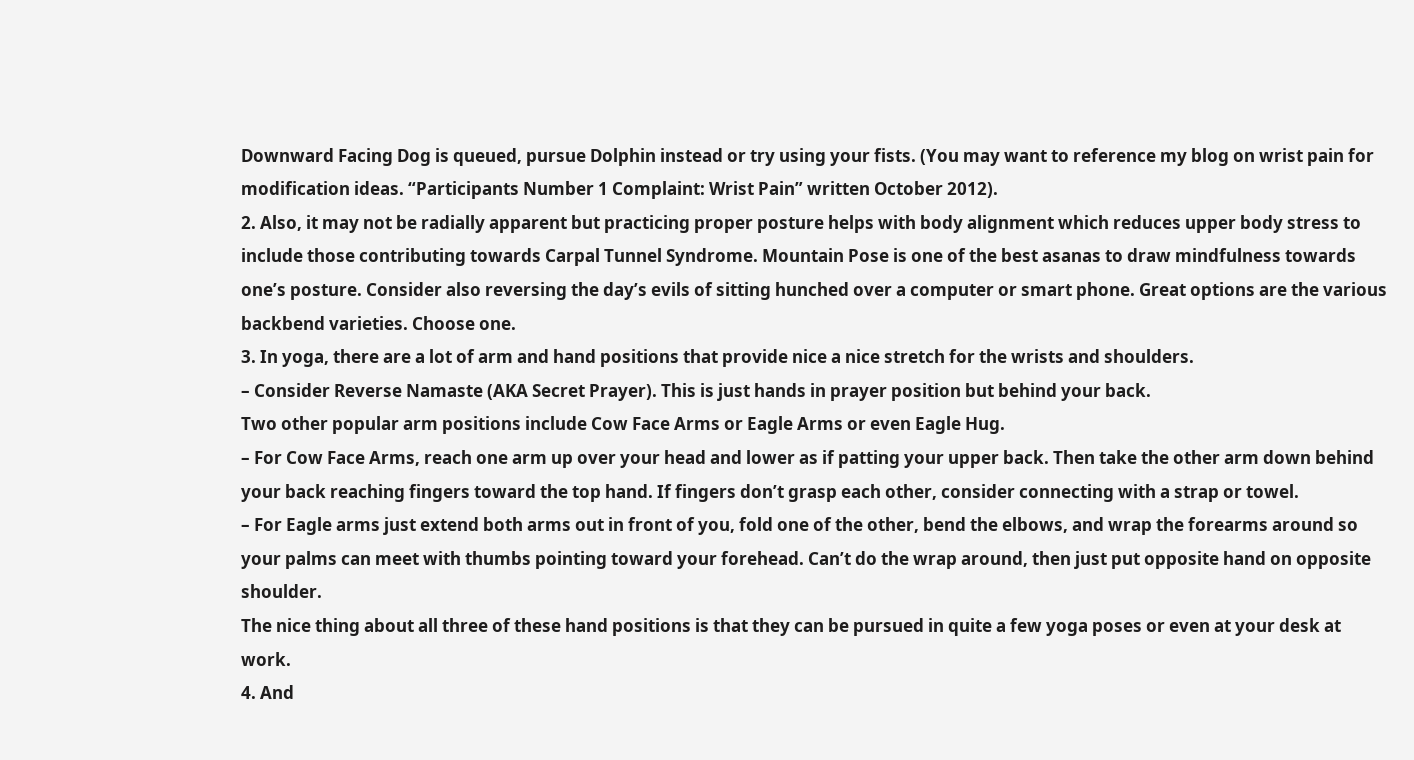Downward Facing Dog is queued, pursue Dolphin instead or try using your fists. (You may want to reference my blog on wrist pain for modification ideas. “Participants Number 1 Complaint: Wrist Pain” written October 2012).
2. Also, it may not be radially apparent but practicing proper posture helps with body alignment which reduces upper body stress to include those contributing towards Carpal Tunnel Syndrome. Mountain Pose is one of the best asanas to draw mindfulness towards one’s posture. Consider also reversing the day’s evils of sitting hunched over a computer or smart phone. Great options are the various backbend varieties. Choose one.
3. In yoga, there are a lot of arm and hand positions that provide nice a nice stretch for the wrists and shoulders.
– Consider Reverse Namaste (AKA Secret Prayer). This is just hands in prayer position but behind your back.
Two other popular arm positions include Cow Face Arms or Eagle Arms or even Eagle Hug.
– For Cow Face Arms, reach one arm up over your head and lower as if patting your upper back. Then take the other arm down behind your back reaching fingers toward the top hand. If fingers don’t grasp each other, consider connecting with a strap or towel.
– For Eagle arms just extend both arms out in front of you, fold one of the other, bend the elbows, and wrap the forearms around so your palms can meet with thumbs pointing toward your forehead. Can’t do the wrap around, then just put opposite hand on opposite shoulder.
The nice thing about all three of these hand positions is that they can be pursued in quite a few yoga poses or even at your desk at work.
4. And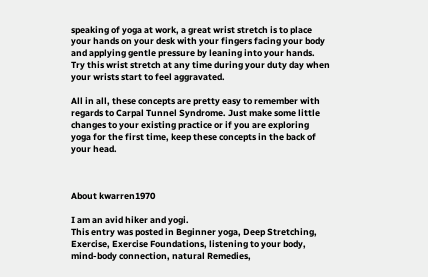speaking of yoga at work, a great wrist stretch is to place your hands on your desk with your fingers facing your body and applying gentle pressure by leaning into your hands. Try this wrist stretch at any time during your duty day when your wrists start to feel aggravated.

All in all, these concepts are pretty easy to remember with regards to Carpal Tunnel Syndrome. Just make some little changes to your existing practice or if you are exploring yoga for the first time, keep these concepts in the back of your head.



About kwarren1970

I am an avid hiker and yogi.
This entry was posted in Beginner yoga, Deep Stretching, Exercise, Exercise Foundations, listening to your body, mind-body connection, natural Remedies,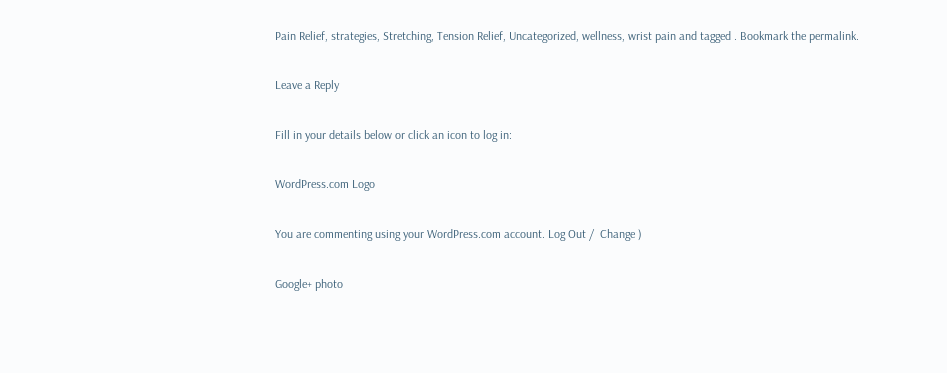Pain Relief, strategies, Stretching, Tension Relief, Uncategorized, wellness, wrist pain and tagged . Bookmark the permalink.

Leave a Reply

Fill in your details below or click an icon to log in:

WordPress.com Logo

You are commenting using your WordPress.com account. Log Out /  Change )

Google+ photo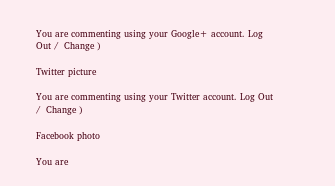You are commenting using your Google+ account. Log Out /  Change )

Twitter picture

You are commenting using your Twitter account. Log Out /  Change )

Facebook photo

You are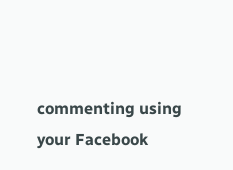commenting using your Facebook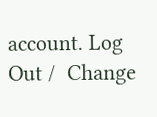account. Log Out /  Change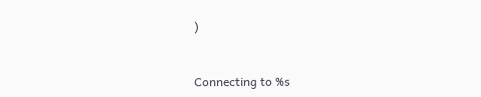)


Connecting to %s